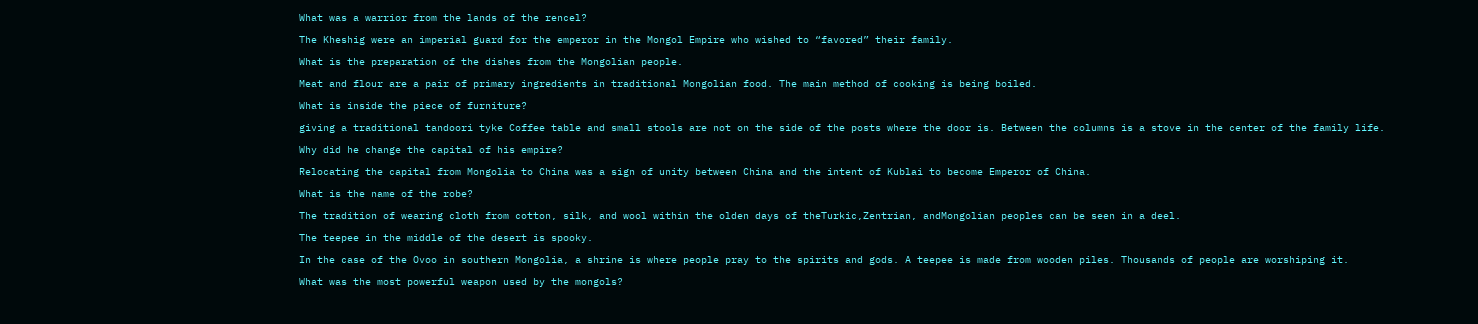What was a warrior from the lands of the rencel?

The Kheshig were an imperial guard for the emperor in the Mongol Empire who wished to “favored” their family.

What is the preparation of the dishes from the Mongolian people.

Meat and flour are a pair of primary ingredients in traditional Mongolian food. The main method of cooking is being boiled.

What is inside the piece of furniture?

giving a traditional tandoori tyke Coffee table and small stools are not on the side of the posts where the door is. Between the columns is a stove in the center of the family life.

Why did he change the capital of his empire?

Relocating the capital from Mongolia to China was a sign of unity between China and the intent of Kublai to become Emperor of China.

What is the name of the robe?

The tradition of wearing cloth from cotton, silk, and wool within the olden days of theTurkic,Zentrian, andMongolian peoples can be seen in a deel.

The teepee in the middle of the desert is spooky.

In the case of the Ovoo in southern Mongolia, a shrine is where people pray to the spirits and gods. A teepee is made from wooden piles. Thousands of people are worshiping it.

What was the most powerful weapon used by the mongols?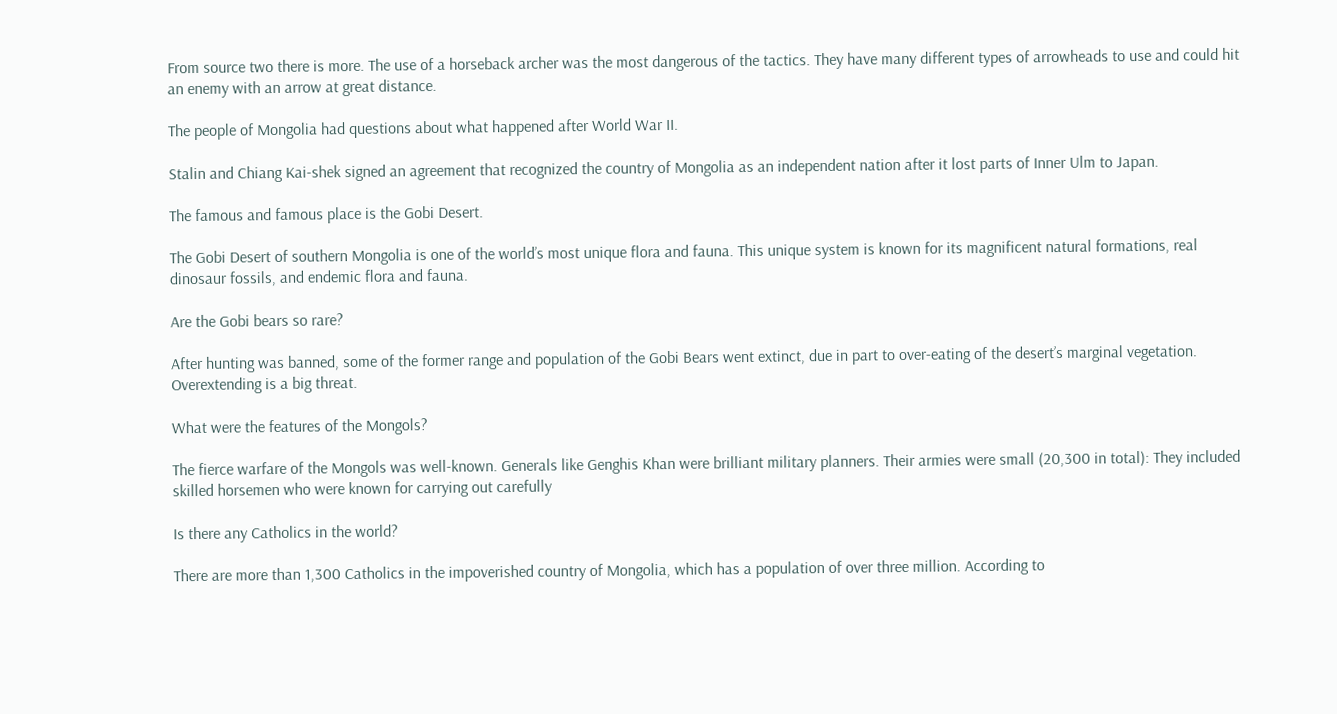From source two there is more. The use of a horseback archer was the most dangerous of the tactics. They have many different types of arrowheads to use and could hit an enemy with an arrow at great distance.

The people of Mongolia had questions about what happened after World War II.

Stalin and Chiang Kai-shek signed an agreement that recognized the country of Mongolia as an independent nation after it lost parts of Inner Ulm to Japan.

The famous and famous place is the Gobi Desert.

The Gobi Desert of southern Mongolia is one of the world’s most unique flora and fauna. This unique system is known for its magnificent natural formations, real dinosaur fossils, and endemic flora and fauna.

Are the Gobi bears so rare?

After hunting was banned, some of the former range and population of the Gobi Bears went extinct, due in part to over-eating of the desert’s marginal vegetation. Overextending is a big threat.

What were the features of the Mongols?

The fierce warfare of the Mongols was well-known. Generals like Genghis Khan were brilliant military planners. Their armies were small (20,300 in total): They included skilled horsemen who were known for carrying out carefully

Is there any Catholics in the world?

There are more than 1,300 Catholics in the impoverished country of Mongolia, which has a population of over three million. According to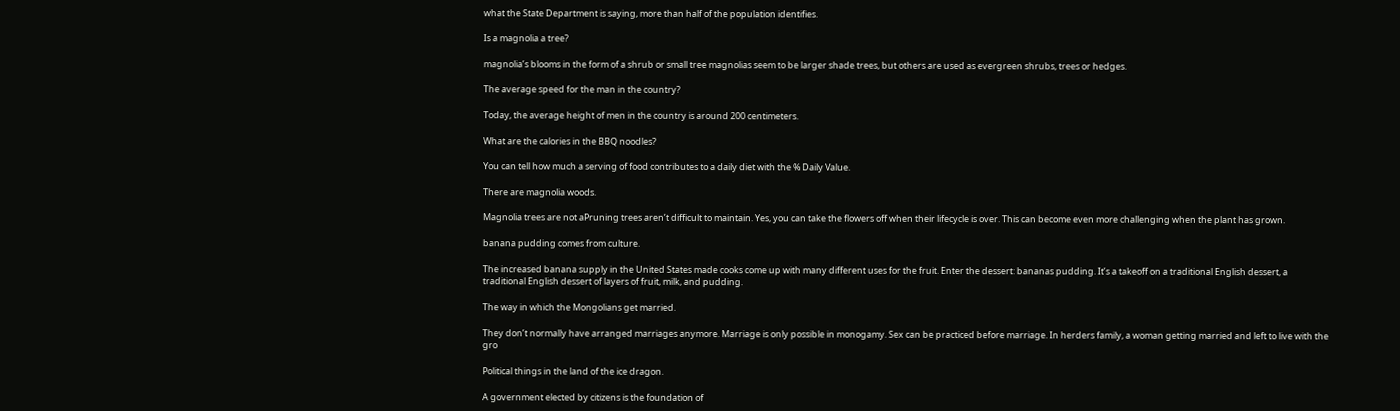what the State Department is saying, more than half of the population identifies.

Is a magnolia a tree?

magnolia’s blooms in the form of a shrub or small tree magnolias seem to be larger shade trees, but others are used as evergreen shrubs, trees or hedges.

The average speed for the man in the country?

Today, the average height of men in the country is around 200 centimeters.

What are the calories in the BBQ noodles?

You can tell how much a serving of food contributes to a daily diet with the % Daily Value.

There are magnolia woods.

Magnolia trees are not aPruning trees aren’t difficult to maintain. Yes, you can take the flowers off when their lifecycle is over. This can become even more challenging when the plant has grown.

banana pudding comes from culture.

The increased banana supply in the United States made cooks come up with many different uses for the fruit. Enter the dessert: bananas pudding. It’s a takeoff on a traditional English dessert, a traditional English dessert of layers of fruit, milk, and pudding.

The way in which the Mongolians get married.

They don’t normally have arranged marriages anymore. Marriage is only possible in monogamy. Sex can be practiced before marriage. In herders family, a woman getting married and left to live with the gro

Political things in the land of the ice dragon.

A government elected by citizens is the foundation of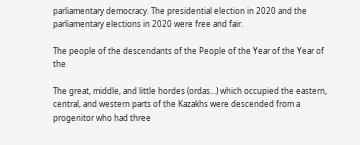parliamentary democracy. The presidential election in 2020 and the parliamentary elections in 2020 were free and fair.

The people of the descendants of the People of the Year of the Year of the

The great, middle, and little hordes (ordas…) which occupied the eastern, central, and western parts of the Kazakhs were descended from a progenitor who had three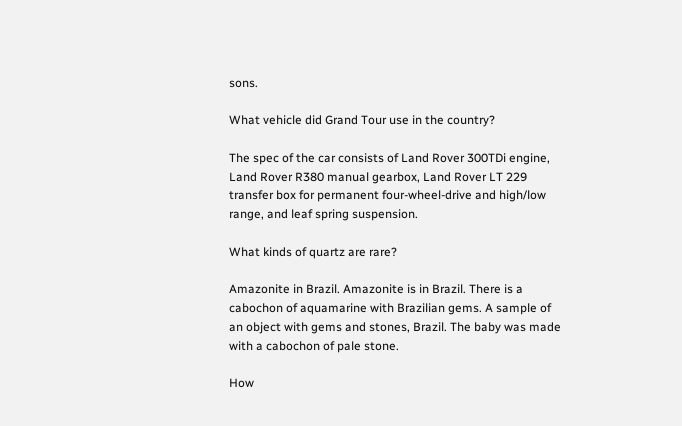sons.

What vehicle did Grand Tour use in the country?

The spec of the car consists of Land Rover 300TDi engine, Land Rover R380 manual gearbox, Land Rover LT 229 transfer box for permanent four-wheel-drive and high/low range, and leaf spring suspension.

What kinds of quartz are rare?

Amazonite in Brazil. Amazonite is in Brazil. There is a cabochon of aquamarine with Brazilian gems. A sample of an object with gems and stones, Brazil. The baby was made with a cabochon of pale stone.

How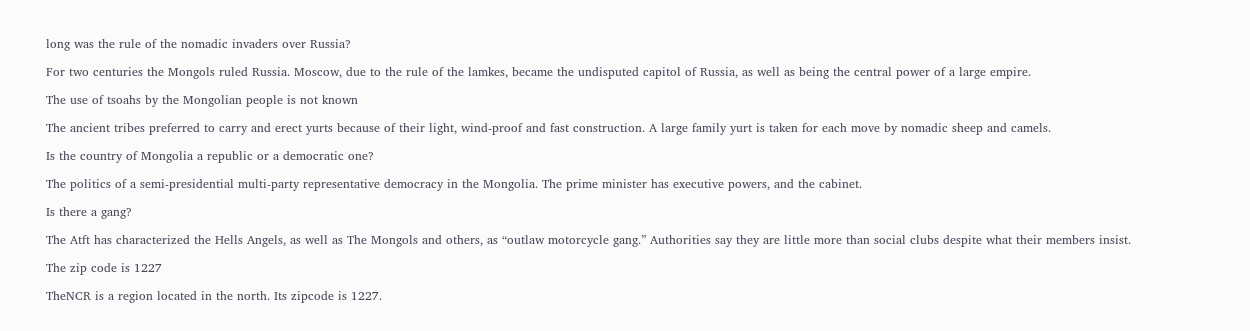long was the rule of the nomadic invaders over Russia?

For two centuries the Mongols ruled Russia. Moscow, due to the rule of the lamkes, became the undisputed capitol of Russia, as well as being the central power of a large empire.

The use of tsoahs by the Mongolian people is not known

The ancient tribes preferred to carry and erect yurts because of their light, wind-proof and fast construction. A large family yurt is taken for each move by nomadic sheep and camels.

Is the country of Mongolia a republic or a democratic one?

The politics of a semi-presidential multi-party representative democracy in the Mongolia. The prime minister has executive powers, and the cabinet.

Is there a gang?

The Atft has characterized the Hells Angels, as well as The Mongols and others, as “outlaw motorcycle gang.” Authorities say they are little more than social clubs despite what their members insist.

The zip code is 1227

TheNCR is a region located in the north. Its zipcode is 1227.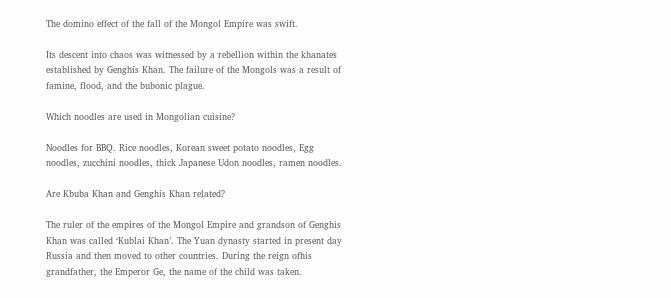The domino effect of the fall of the Mongol Empire was swift.

Its descent into chaos was witnessed by a rebellion within the khanates established by Genghis Khan. The failure of the Mongols was a result of famine, flood, and the bubonic plague.

Which noodles are used in Mongolian cuisine?

Noodles for BBQ. Rice noodles, Korean sweet potato noodles, Egg noodles, zucchini noodles, thick Japanese Udon noodles, ramen noodles.

Are Kbuba Khan and Genghis Khan related?

The ruler of the empires of the Mongol Empire and grandson of Genghis Khan was called ‘Kublai Khan’. The Yuan dynasty started in present day Russia and then moved to other countries. During the reign ofhis grandfather, the Emperor Ge, the name of the child was taken.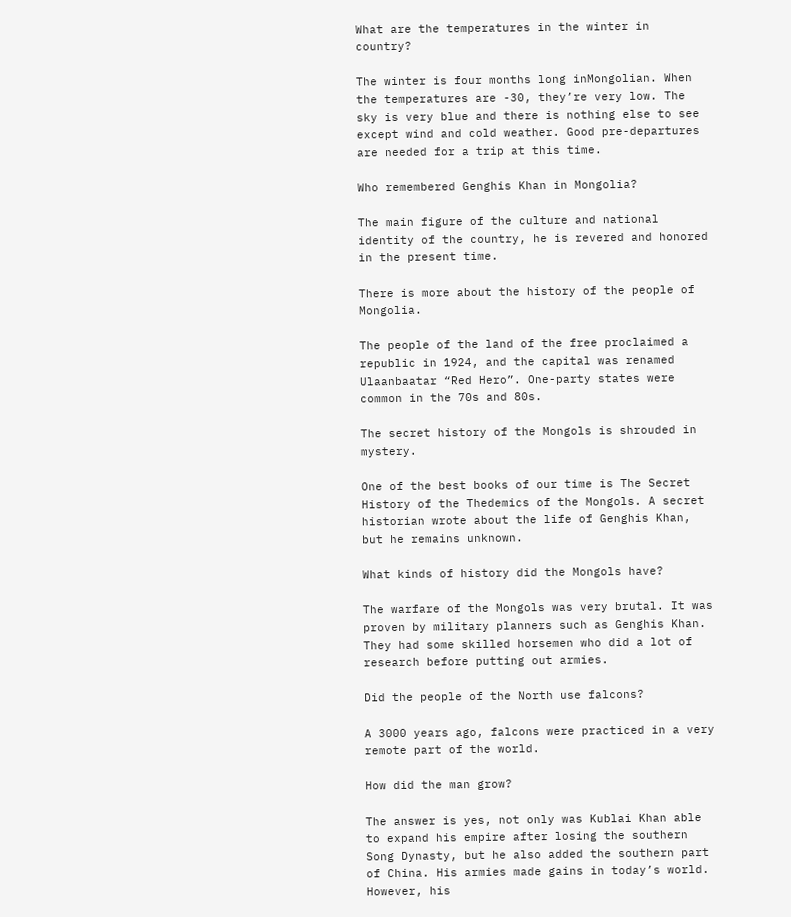What are the temperatures in the winter in country?

The winter is four months long inMongolian. When the temperatures are -30, they’re very low. The sky is very blue and there is nothing else to see except wind and cold weather. Good pre-departures are needed for a trip at this time.

Who remembered Genghis Khan in Mongolia?

The main figure of the culture and national identity of the country, he is revered and honored in the present time.

There is more about the history of the people of Mongolia.

The people of the land of the free proclaimed a republic in 1924, and the capital was renamed Ulaanbaatar “Red Hero”. One-party states were common in the 70s and 80s.

The secret history of the Mongols is shrouded in mystery.

One of the best books of our time is The Secret History of the Thedemics of the Mongols. A secret historian wrote about the life of Genghis Khan, but he remains unknown.

What kinds of history did the Mongols have?

The warfare of the Mongols was very brutal. It was proven by military planners such as Genghis Khan. They had some skilled horsemen who did a lot of research before putting out armies.

Did the people of the North use falcons?

A 3000 years ago, falcons were practiced in a very remote part of the world.

How did the man grow?

The answer is yes, not only was Kublai Khan able to expand his empire after losing the southern Song Dynasty, but he also added the southern part of China. His armies made gains in today’s world. However, his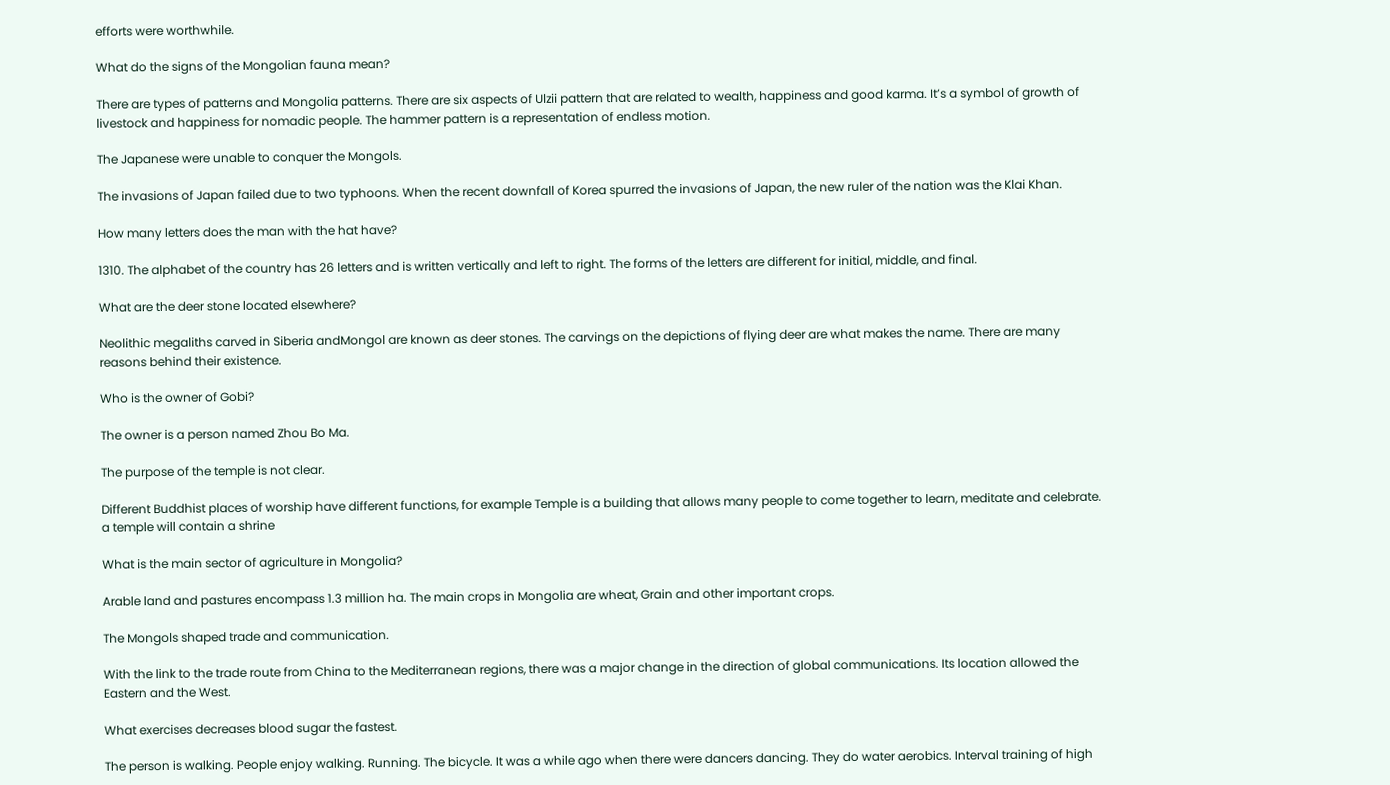efforts were worthwhile.

What do the signs of the Mongolian fauna mean?

There are types of patterns and Mongolia patterns. There are six aspects of Ulzii pattern that are related to wealth, happiness and good karma. It’s a symbol of growth of livestock and happiness for nomadic people. The hammer pattern is a representation of endless motion.

The Japanese were unable to conquer the Mongols.

The invasions of Japan failed due to two typhoons. When the recent downfall of Korea spurred the invasions of Japan, the new ruler of the nation was the Klai Khan.

How many letters does the man with the hat have?

1310. The alphabet of the country has 26 letters and is written vertically and left to right. The forms of the letters are different for initial, middle, and final.

What are the deer stone located elsewhere?

Neolithic megaliths carved in Siberia andMongol are known as deer stones. The carvings on the depictions of flying deer are what makes the name. There are many reasons behind their existence.

Who is the owner of Gobi?

The owner is a person named Zhou Bo Ma.

The purpose of the temple is not clear.

Different Buddhist places of worship have different functions, for example Temple is a building that allows many people to come together to learn, meditate and celebrate. a temple will contain a shrine

What is the main sector of agriculture in Mongolia?

Arable land and pastures encompass 1.3 million ha. The main crops in Mongolia are wheat, Grain and other important crops.

The Mongols shaped trade and communication.

With the link to the trade route from China to the Mediterranean regions, there was a major change in the direction of global communications. Its location allowed the Eastern and the West.

What exercises decreases blood sugar the fastest.

The person is walking. People enjoy walking. Running. The bicycle. It was a while ago when there were dancers dancing. They do water aerobics. Interval training of high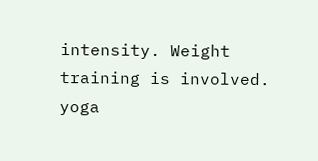intensity. Weight training is involved. yoga